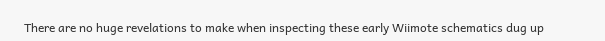There are no huge revelations to make when inspecting these early Wiimote schematics dug up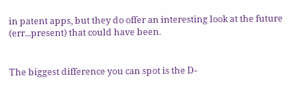in patent apps, but they do offer an interesting look at the future (err...present) that could have been.


The biggest difference you can spot is the D-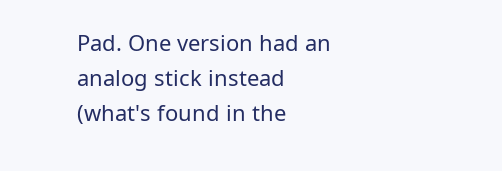Pad. One version had an analog stick instead (what's found in the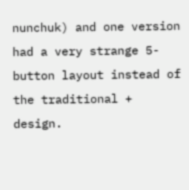nunchuk) and one version had a very strange 5-button layout instead of the traditional + design.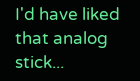I'd have liked that analog stick...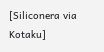[Siliconera via Kotaku]